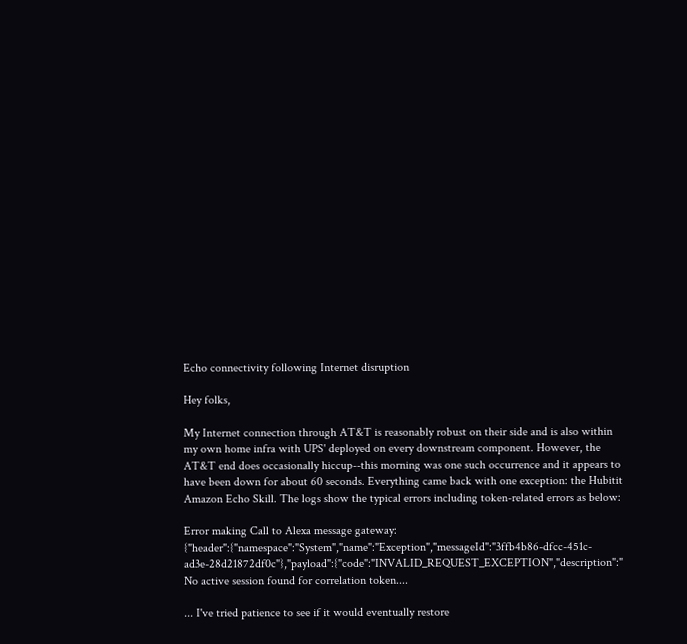Echo connectivity following Internet disruption

Hey folks,

My Internet connection through AT&T is reasonably robust on their side and is also within my own home infra with UPS' deployed on every downstream component. However, the AT&T end does occasionally hiccup--this morning was one such occurrence and it appears to have been down for about 60 seconds. Everything came back with one exception: the Hubitit Amazon Echo Skill. The logs show the typical errors including token-related errors as below:

Error making Call to Alexa message gateway: {"header":{"namespace":"System","name":"Exception","messageId":"3ffb4b86-dfcc-451c-ad3e-28d21872df0c"},"payload":{"code":"INVALID_REQUEST_EXCEPTION","description":" No active session found for correlation token....

... I've tried patience to see if it would eventually restore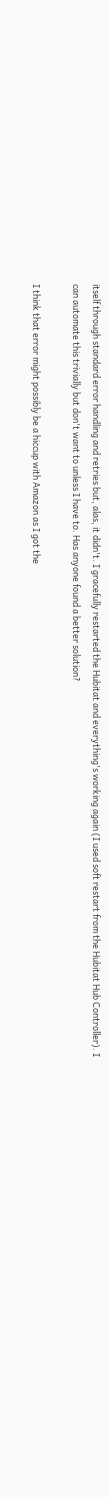itself through standard error handling and retries but, alas, it didn't. I gracefully restarted the Hubitat and everything's working again (I used soft restart from the Hubitat Hub Controller). I can automate this trivially but don't want to unless I have to. Has anyone found a better solution?

I think that error might possibly be a hiccup with Amazon as I got the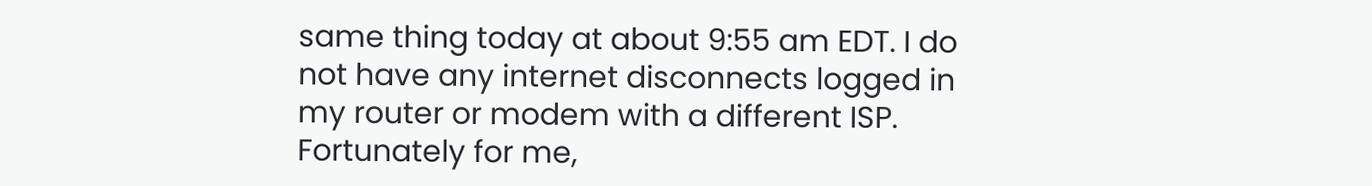same thing today at about 9:55 am EDT. I do not have any internet disconnects logged in my router or modem with a different ISP. Fortunately for me,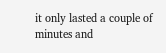it only lasted a couple of minutes and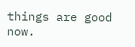things are good now.